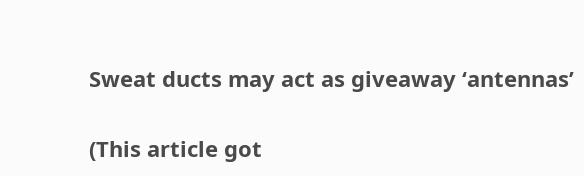Sweat ducts may act as giveaway ‘antennas’

(This article got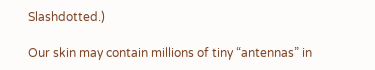Slashdotted.)

Our skin may contain millions of tiny “antennas” in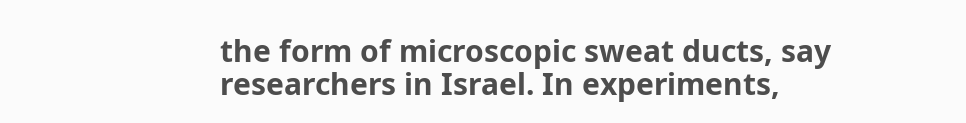the form of microscopic sweat ducts, say researchers in Israel. In experiments,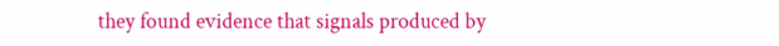they found evidence that signals produced by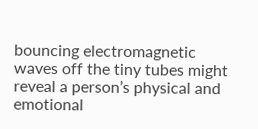bouncing electromagnetic waves off the tiny tubes might reveal a person’s physical and emotional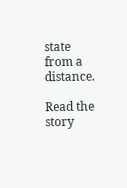state from a distance.

Read the story